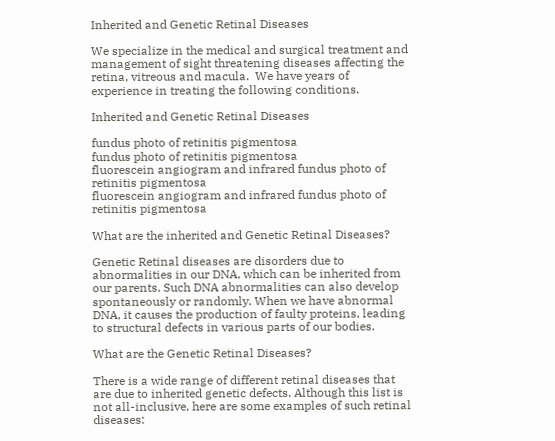Inherited and Genetic Retinal Diseases

We specialize in the medical and surgical treatment and management of sight threatening diseases affecting the retina, vitreous and macula.  We have years of experience in treating the following conditions.

Inherited and Genetic Retinal Diseases

fundus photo of retinitis pigmentosa
fundus photo of retinitis pigmentosa
fluorescein angiogram and infrared fundus photo of retinitis pigmentosa
fluorescein angiogram and infrared fundus photo of retinitis pigmentosa

What are the inherited and Genetic Retinal Diseases?

Genetic Retinal diseases are disorders due to abnormalities in our DNA, which can be inherited from our parents. Such DNA abnormalities can also develop spontaneously or randomly. When we have abnormal DNA, it causes the production of faulty proteins, leading to structural defects in various parts of our bodies.

What are the Genetic Retinal Diseases?

There is a wide range of different retinal diseases that are due to inherited genetic defects. Although this list is not all-inclusive, here are some examples of such retinal diseases: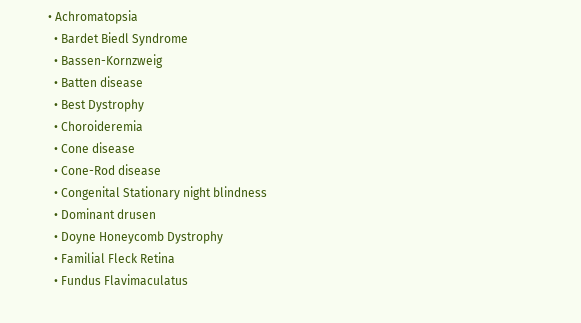• Achromatopsia
  • Bardet Biedl Syndrome
  • Bassen-Kornzweig
  • Batten disease
  • Best Dystrophy
  • Choroideremia
  • Cone disease
  • Cone-Rod disease
  • Congenital Stationary night blindness
  • Dominant drusen
  • Doyne Honeycomb Dystrophy
  • Familial Fleck Retina
  • Fundus Flavimaculatus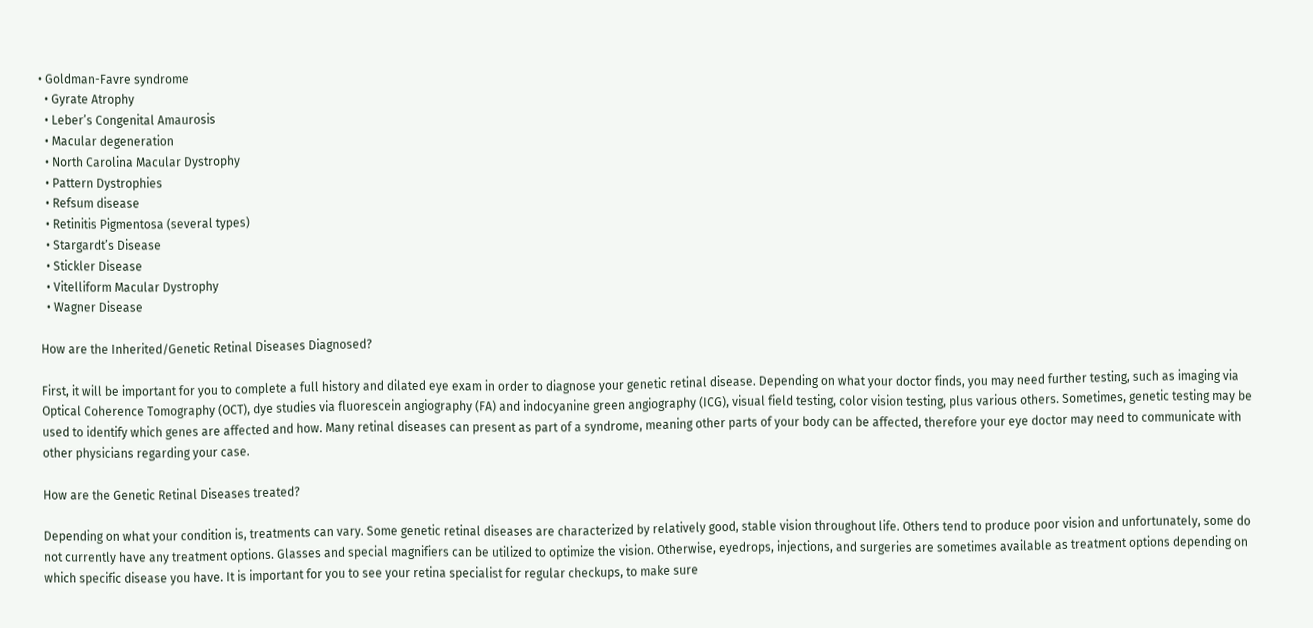• Goldman-Favre syndrome
  • Gyrate Atrophy
  • Leber’s Congenital Amaurosis
  • Macular degeneration
  • North Carolina Macular Dystrophy
  • Pattern Dystrophies
  • Refsum disease
  • Retinitis Pigmentosa (several types)
  • Stargardt’s Disease
  • Stickler Disease
  • Vitelliform Macular Dystrophy
  • Wagner Disease

How are the Inherited/Genetic Retinal Diseases Diagnosed?

First, it will be important for you to complete a full history and dilated eye exam in order to diagnose your genetic retinal disease. Depending on what your doctor finds, you may need further testing, such as imaging via Optical Coherence Tomography (OCT), dye studies via fluorescein angiography (FA) and indocyanine green angiography (ICG), visual field testing, color vision testing, plus various others. Sometimes, genetic testing may be used to identify which genes are affected and how. Many retinal diseases can present as part of a syndrome, meaning other parts of your body can be affected, therefore your eye doctor may need to communicate with other physicians regarding your case.

How are the Genetic Retinal Diseases treated?

Depending on what your condition is, treatments can vary. Some genetic retinal diseases are characterized by relatively good, stable vision throughout life. Others tend to produce poor vision and unfortunately, some do not currently have any treatment options. Glasses and special magnifiers can be utilized to optimize the vision. Otherwise, eyedrops, injections, and surgeries are sometimes available as treatment options depending on which specific disease you have. It is important for you to see your retina specialist for regular checkups, to make sure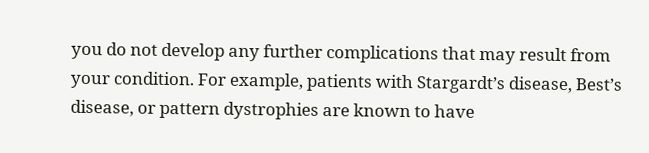you do not develop any further complications that may result from your condition. For example, patients with Stargardt’s disease, Best’s disease, or pattern dystrophies are known to have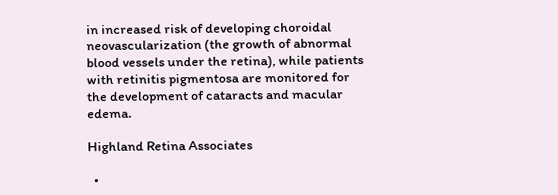in increased risk of developing choroidal neovascularization (the growth of abnormal blood vessels under the retina), while patients with retinitis pigmentosa are monitored for the development of cataracts and macular edema.

Highland Retina Associates

  •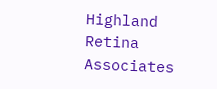Highland Retina Associates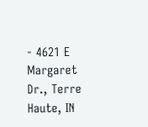- 4621 E Margaret Dr., Terre Haute, IN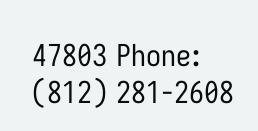47803 Phone: (812) 281-2608